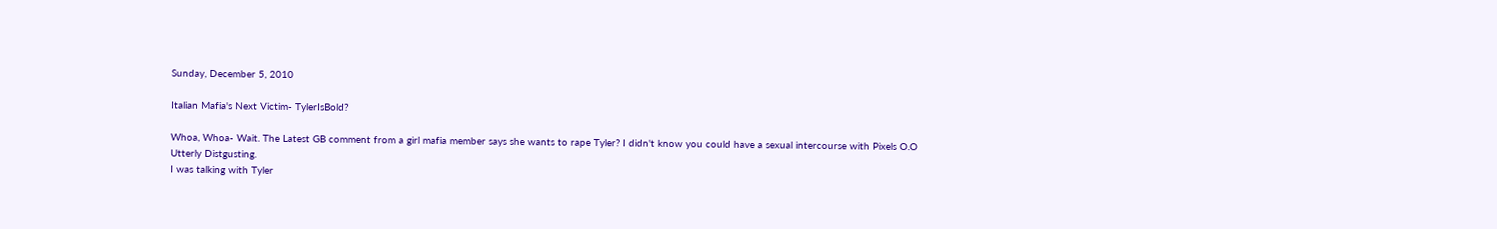Sunday, December 5, 2010

Italian Mafia's Next Victim- TylerIsBold?

Whoa, Whoa- Wait. The Latest GB comment from a girl mafia member says she wants to rape Tyler? I didn't know you could have a sexual intercourse with Pixels O.O
Utterly Distgusting.
I was talking with Tyler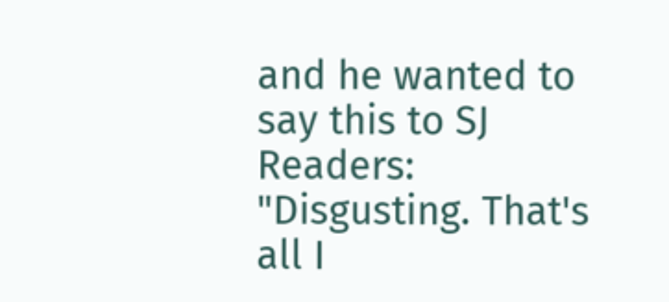and he wanted to say this to SJ Readers:
"Disgusting. That's all I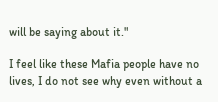will be saying about it."

I feel like these Mafia people have no lives, I do not see why even without a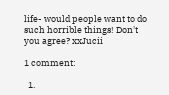life- would people want to do such horrible things! Don't you agree? xxJucii

1 comment:

  1.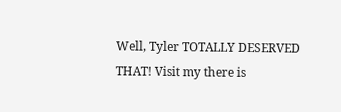Well, Tyler TOTALLY DESERVED THAT! Visit my there is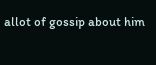allot of gossip about him